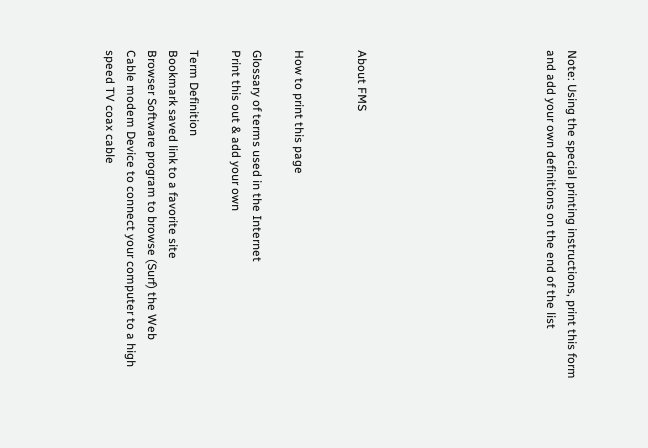Note: Using the special printing instructions, print this form and add your own definitions on the end of the list








About FMS


How to print this page

Glossary of terms used in the Internet
Print this out & add your own

Term Definition
Bookmark saved link to a favorite site
Browser Software program to browse (Surf) the Web
Cable modem Device to connect your computer to a high speed TV coax cable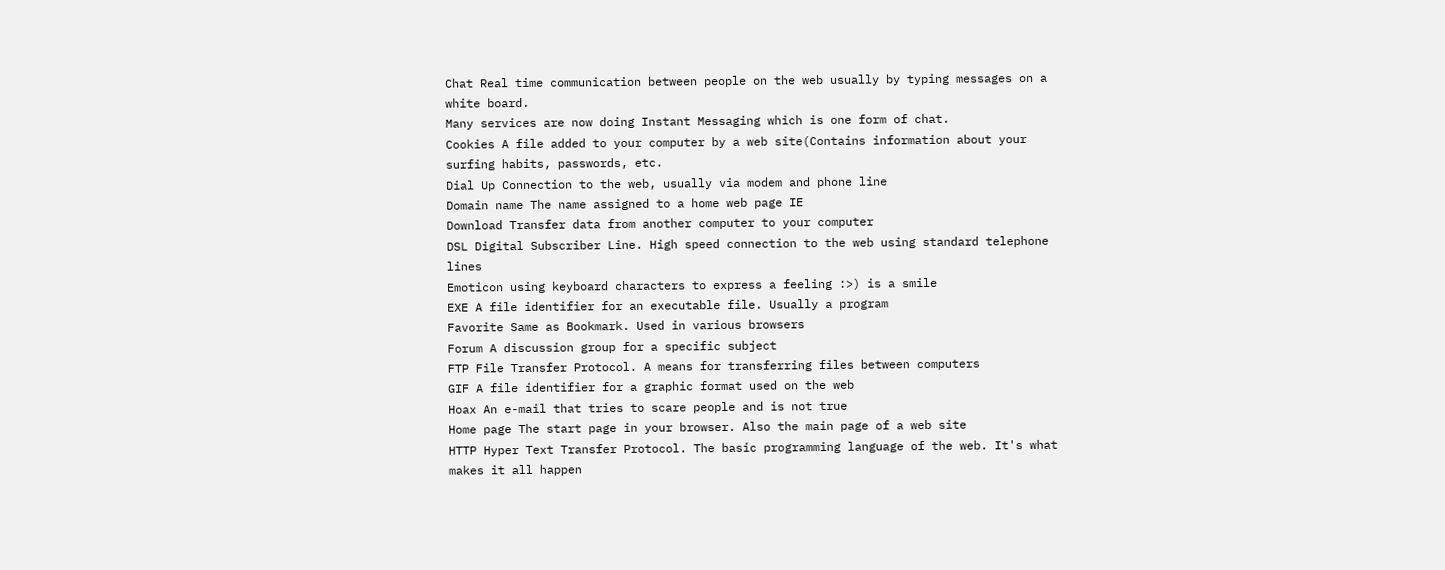Chat Real time communication between people on the web usually by typing messages on a white board.
Many services are now doing Instant Messaging which is one form of chat.
Cookies A file added to your computer by a web site(Contains information about your surfing habits, passwords, etc.
Dial Up Connection to the web, usually via modem and phone line
Domain name The name assigned to a home web page IE
Download Transfer data from another computer to your computer
DSL Digital Subscriber Line. High speed connection to the web using standard telephone lines
Emoticon using keyboard characters to express a feeling :>) is a smile
EXE A file identifier for an executable file. Usually a program
Favorite Same as Bookmark. Used in various browsers
Forum A discussion group for a specific subject
FTP File Transfer Protocol. A means for transferring files between computers
GIF A file identifier for a graphic format used on the web
Hoax An e-mail that tries to scare people and is not true
Home page The start page in your browser. Also the main page of a web site
HTTP Hyper Text Transfer Protocol. The basic programming language of the web. It's what makes it all happen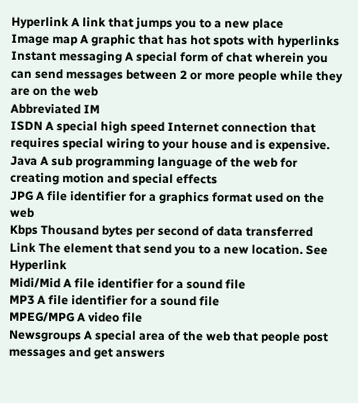Hyperlink A link that jumps you to a new place
Image map A graphic that has hot spots with hyperlinks
Instant messaging A special form of chat wherein you can send messages between 2 or more people while they are on the web
Abbreviated IM
ISDN A special high speed Internet connection that requires special wiring to your house and is expensive.
Java A sub programming language of the web for creating motion and special effects
JPG A file identifier for a graphics format used on the web
Kbps Thousand bytes per second of data transferred
Link The element that send you to a new location. See Hyperlink
Midi/Mid A file identifier for a sound file
MP3 A file identifier for a sound file
MPEG/MPG A video file
Newsgroups A special area of the web that people post messages and get answers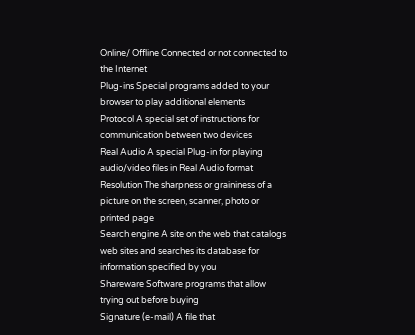Online/ Offline Connected or not connected to the Internet
Plug-ins Special programs added to your browser to play additional elements
Protocol A special set of instructions for communication between two devices
Real Audio A special Plug-in for playing audio/video files in Real Audio format
Resolution The sharpness or graininess of a picture on the screen, scanner, photo or printed page
Search engine A site on the web that catalogs web sites and searches its database for information specified by you
Shareware Software programs that allow trying out before buying
Signature (e-mail) A file that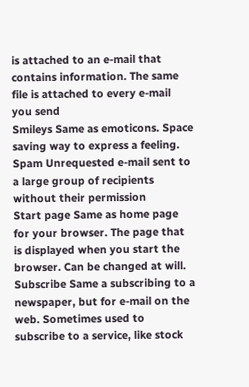is attached to an e-mail that contains information. The same file is attached to every e-mail you send
Smileys Same as emoticons. Space saving way to express a feeling.
Spam Unrequested e-mail sent to a large group of recipients without their permission
Start page Same as home page for your browser. The page that is displayed when you start the browser. Can be changed at will.
Subscribe Same a subscribing to a newspaper, but for e-mail on the web. Sometimes used to subscribe to a service, like stock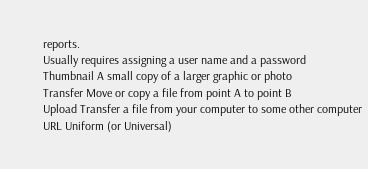reports.
Usually requires assigning a user name and a password
Thumbnail A small copy of a larger graphic or photo
Transfer Move or copy a file from point A to point B
Upload Transfer a file from your computer to some other computer
URL Uniform (or Universal)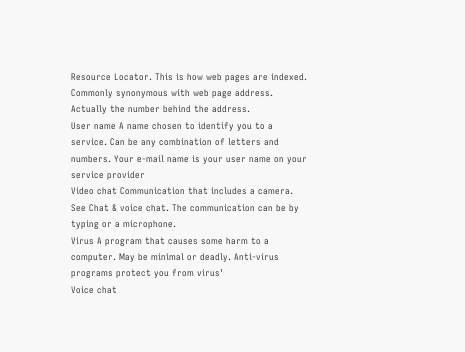Resource Locator. This is how web pages are indexed. Commonly synonymous with web page address. Actually the number behind the address.
User name A name chosen to identify you to a service. Can be any combination of letters and numbers. Your e-mail name is your user name on your service provider
Video chat Communication that includes a camera. See Chat & voice chat. The communication can be by typing or a microphone.
Virus A program that causes some harm to a computer. May be minimal or deadly. Anti-virus programs protect you from virus'
Voice chat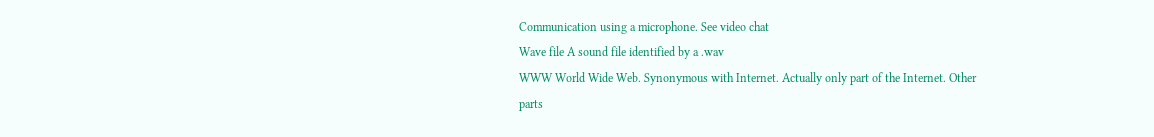Communication using a microphone. See video chat
Wave file A sound file identified by a .wav
WWW World Wide Web. Synonymous with Internet. Actually only part of the Internet. Other parts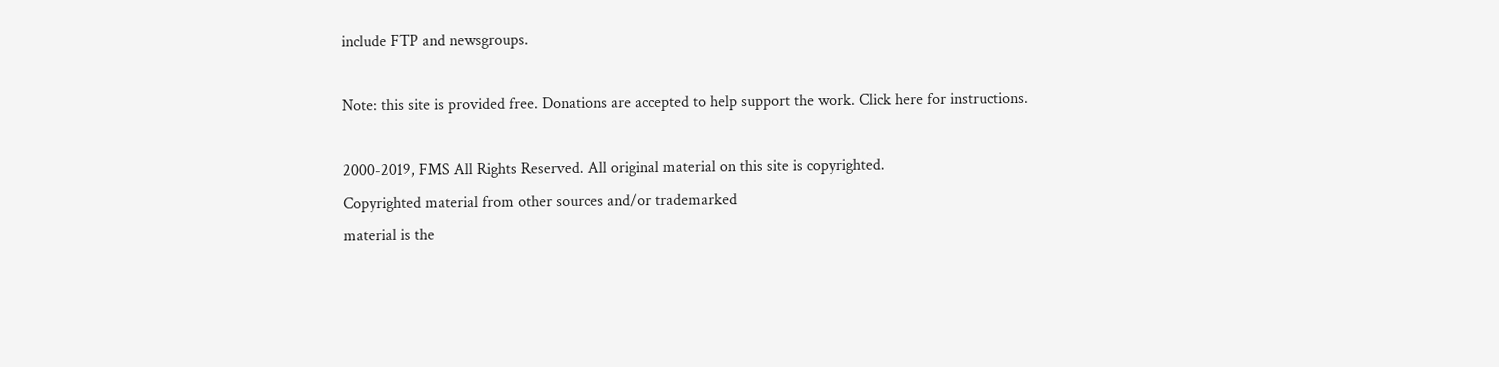include FTP and newsgroups.

Note: this site is provided free. Donations are accepted to help support the work. Click here for instructions.

2000-2019, FMS All Rights Reserved. All original material on this site is copyrighted.
Copyrighted material from other sources and/or trademarked
material is the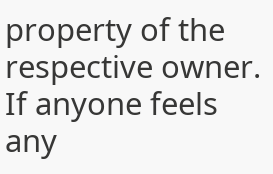property of the respective owner.
If anyone feels any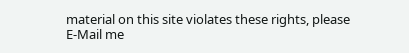material on this site violates these rights, please
E-Mail me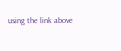using the link above